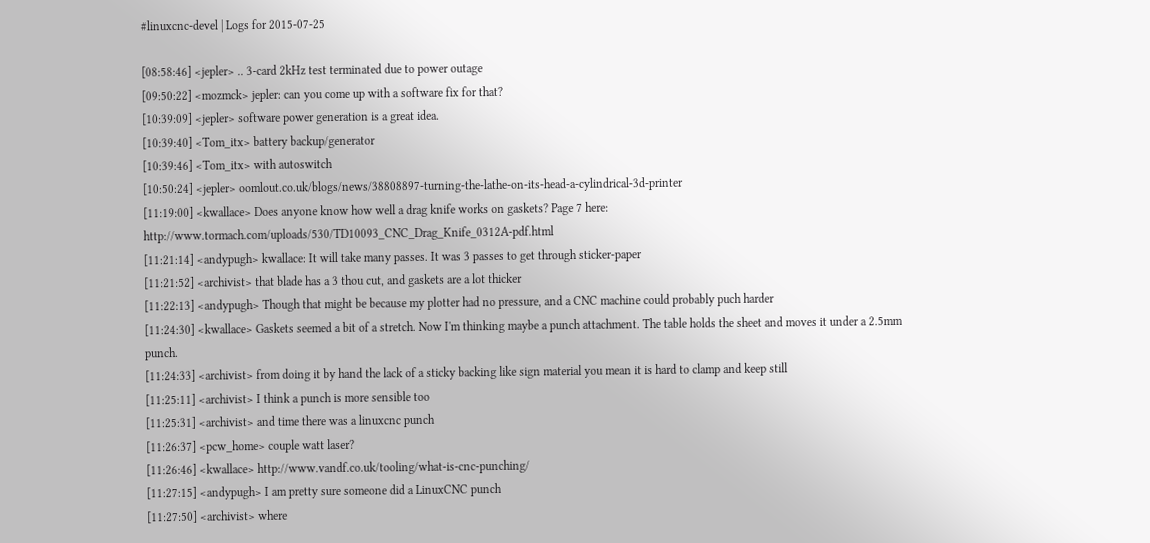#linuxcnc-devel | Logs for 2015-07-25

[08:58:46] <jepler> .. 3-card 2kHz test terminated due to power outage
[09:50:22] <mozmck> jepler: can you come up with a software fix for that?
[10:39:09] <jepler> software power generation is a great idea.
[10:39:40] <Tom_itx> battery backup/generator
[10:39:46] <Tom_itx> with autoswitch
[10:50:24] <jepler> oomlout.co.uk/blogs/news/38808897-turning-the-lathe-on-its-head-a-cylindrical-3d-printer
[11:19:00] <kwallace> Does anyone know how well a drag knife works on gaskets? Page 7 here: http://www.tormach.com/uploads/530/TD10093_CNC_Drag_Knife_0312A-pdf.html
[11:21:14] <andypugh> kwallace: It will take many passes. It was 3 passes to get through sticker-paper
[11:21:52] <archivist> that blade has a 3 thou cut, and gaskets are a lot thicker
[11:22:13] <andypugh> Though that might be because my plotter had no pressure, and a CNC machine could probably puch harder
[11:24:30] <kwallace> Gaskets seemed a bit of a stretch. Now I'm thinking maybe a punch attachment. The table holds the sheet and moves it under a 2.5mm punch.
[11:24:33] <archivist> from doing it by hand the lack of a sticky backing like sign material you mean it is hard to clamp and keep still
[11:25:11] <archivist> I think a punch is more sensible too
[11:25:31] <archivist> and time there was a linuxcnc punch
[11:26:37] <pcw_home> couple watt laser?
[11:26:46] <kwallace> http://www.vandf.co.uk/tooling/what-is-cnc-punching/
[11:27:15] <andypugh> I am pretty sure someone did a LinuxCNC punch
[11:27:50] <archivist> where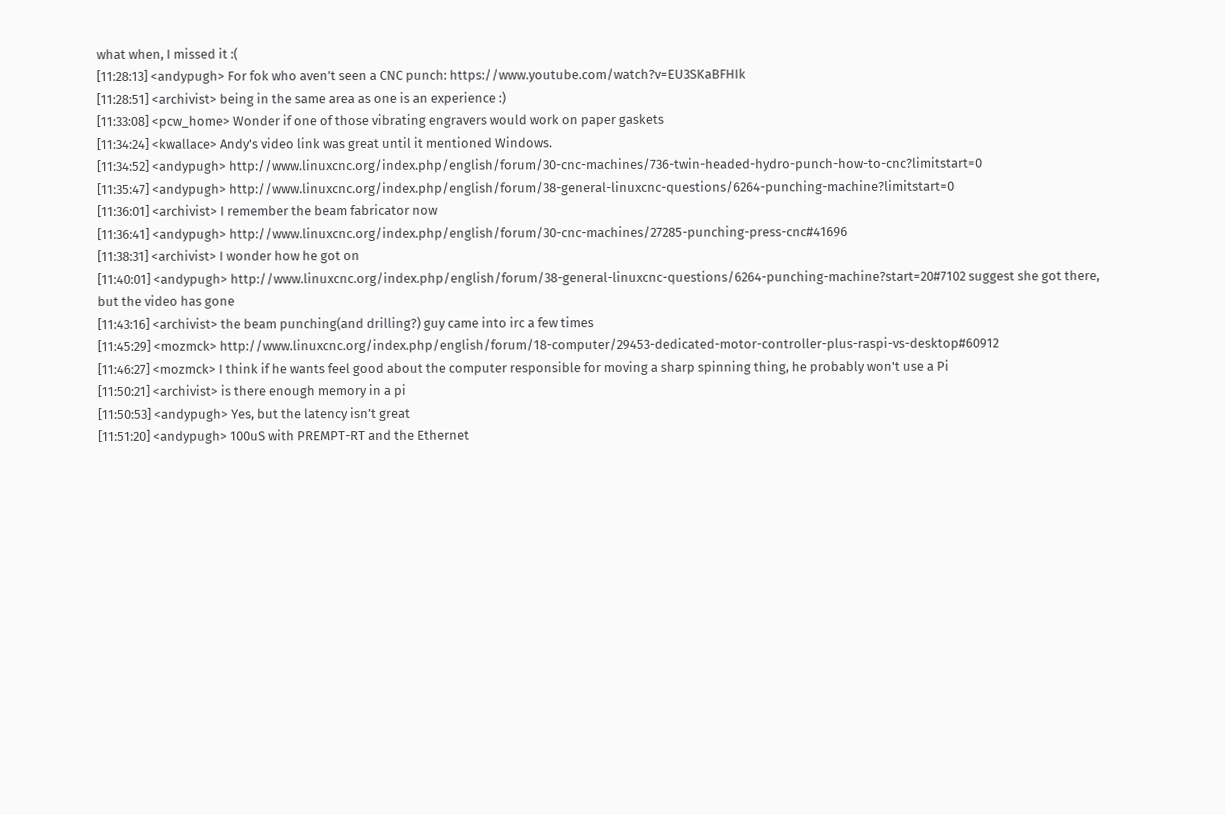what when, I missed it :(
[11:28:13] <andypugh> For fok who aven’t seen a CNC punch: https://www.youtube.com/watch?v=EU3SKaBFHIk
[11:28:51] <archivist> being in the same area as one is an experience :)
[11:33:08] <pcw_home> Wonder if one of those vibrating engravers would work on paper gaskets
[11:34:24] <kwallace> Andy's video link was great until it mentioned Windows.
[11:34:52] <andypugh> http://www.linuxcnc.org/index.php/english/forum/30-cnc-machines/736-twin-headed-hydro-punch-how-to-cnc?limitstart=0
[11:35:47] <andypugh> http://www.linuxcnc.org/index.php/english/forum/38-general-linuxcnc-questions/6264-punching-machine?limitstart=0
[11:36:01] <archivist> I remember the beam fabricator now
[11:36:41] <andypugh> http://www.linuxcnc.org/index.php/english/forum/30-cnc-machines/27285-punching-press-cnc#41696
[11:38:31] <archivist> I wonder how he got on
[11:40:01] <andypugh> http://www.linuxcnc.org/index.php/english/forum/38-general-linuxcnc-questions/6264-punching-machine?start=20#7102 suggest she got there, but the video has gone
[11:43:16] <archivist> the beam punching(and drilling?) guy came into irc a few times
[11:45:29] <mozmck> http://www.linuxcnc.org/index.php/english/forum/18-computer/29453-dedicated-motor-controller-plus-raspi-vs-desktop#60912
[11:46:27] <mozmck> I think if he wants feel good about the computer responsible for moving a sharp spinning thing, he probably won't use a Pi
[11:50:21] <archivist> is there enough memory in a pi
[11:50:53] <andypugh> Yes, but the latency isn’t great
[11:51:20] <andypugh> 100uS with PREMPT-RT and the Ethernet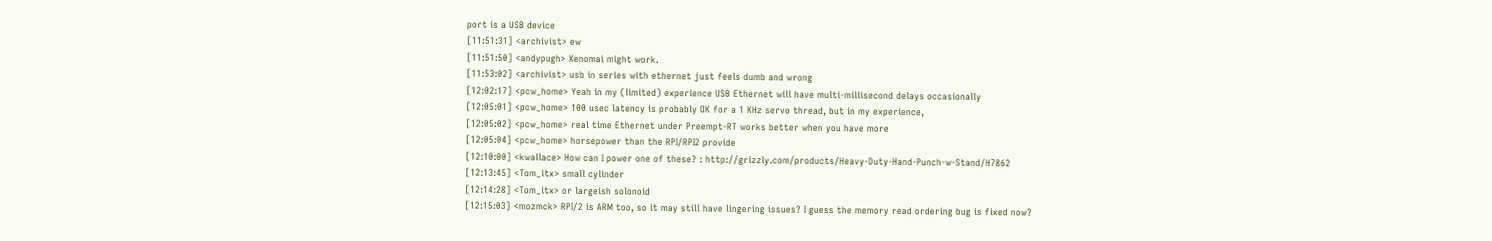port is a USB device
[11:51:31] <archivist> ew
[11:51:50] <andypugh> Xenomai might work.
[11:53:02] <archivist> usb in series with ethernet just feels dumb and wrong
[12:02:17] <pcw_home> Yeah in my (limited) experience USB Ethernet will have multi-millisecond delays occasionally
[12:05:01] <pcw_home> 100 usec latency is probably OK for a 1 KHz servo thread, but in my experience,
[12:05:02] <pcw_home> real time Ethernet under Preempt-RT works better when you have more
[12:05:04] <pcw_home> horsepower than the RPI/RPI2 provide
[12:10:00] <kwallace> How can I power one of these? : http://grizzly.com/products/Heavy-Duty-Hand-Punch-w-Stand/H7862
[12:13:45] <Tom_itx> small cylinder
[12:14:28] <Tom_itx> or largeish solonoid
[12:15:03] <mozmck> RPI/2 is ARM too, so it may still have lingering issues? I guess the memory read ordering bug is fixed now?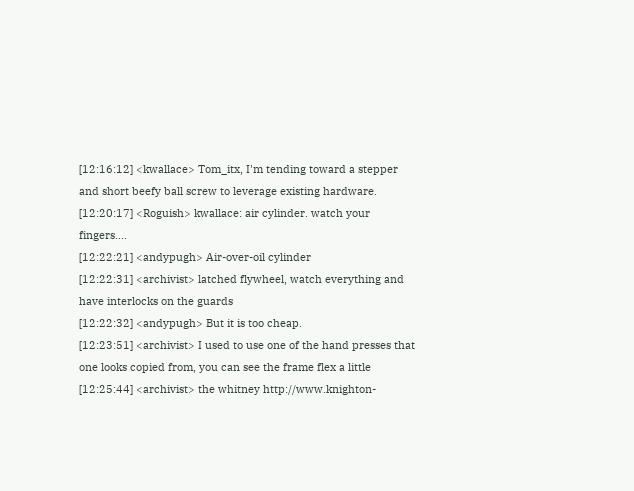[12:16:12] <kwallace> Tom_itx, I'm tending toward a stepper and short beefy ball screw to leverage existing hardware.
[12:20:17] <Roguish> kwallace: air cylinder. watch your fingers....
[12:22:21] <andypugh> Air-over-oil cylinder
[12:22:31] <archivist> latched flywheel, watch everything and have interlocks on the guards
[12:22:32] <andypugh> But it is too cheap.
[12:23:51] <archivist> I used to use one of the hand presses that one looks copied from, you can see the frame flex a little
[12:25:44] <archivist> the whitney http://www.knighton-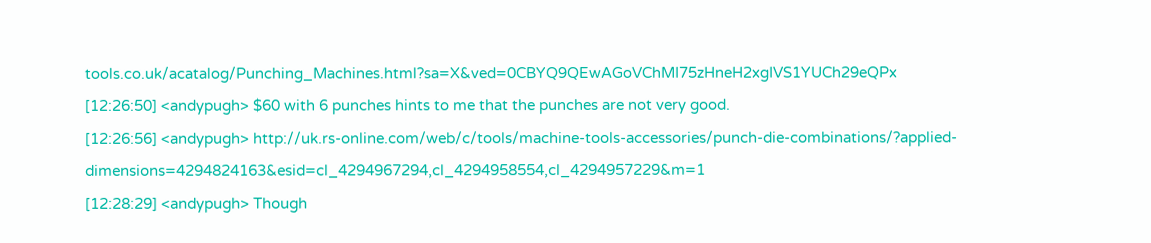tools.co.uk/acatalog/Punching_Machines.html?sa=X&ved=0CBYQ9QEwAGoVChMI75zHneH2xgIVS1YUCh29eQPx
[12:26:50] <andypugh> $60 with 6 punches hints to me that the punches are not very good.
[12:26:56] <andypugh> http://uk.rs-online.com/web/c/tools/machine-tools-accessories/punch-die-combinations/?applied-dimensions=4294824163&esid=cl_4294967294,cl_4294958554,cl_4294957229&m=1
[12:28:29] <andypugh> Though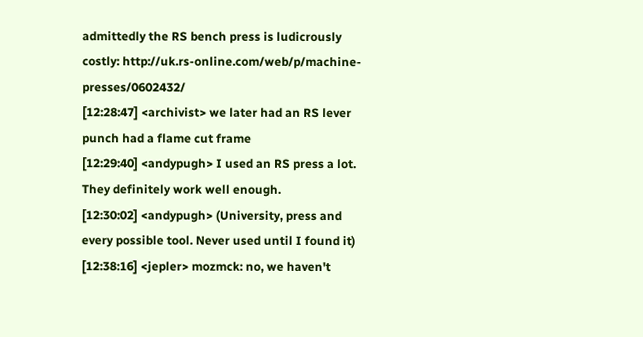admittedly the RS bench press is ludicrously costly: http://uk.rs-online.com/web/p/machine-presses/0602432/
[12:28:47] <archivist> we later had an RS lever punch had a flame cut frame
[12:29:40] <andypugh> I used an RS press a lot. They definitely work well enough.
[12:30:02] <andypugh> (University, press and every possible tool. Never used until I found it)
[12:38:16] <jepler> mozmck: no, we haven't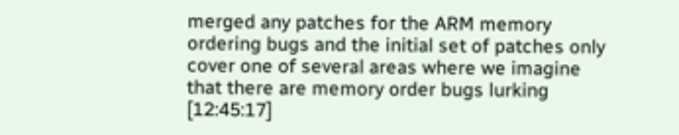merged any patches for the ARM memory ordering bugs and the initial set of patches only cover one of several areas where we imagine that there are memory order bugs lurking
[12:45:17]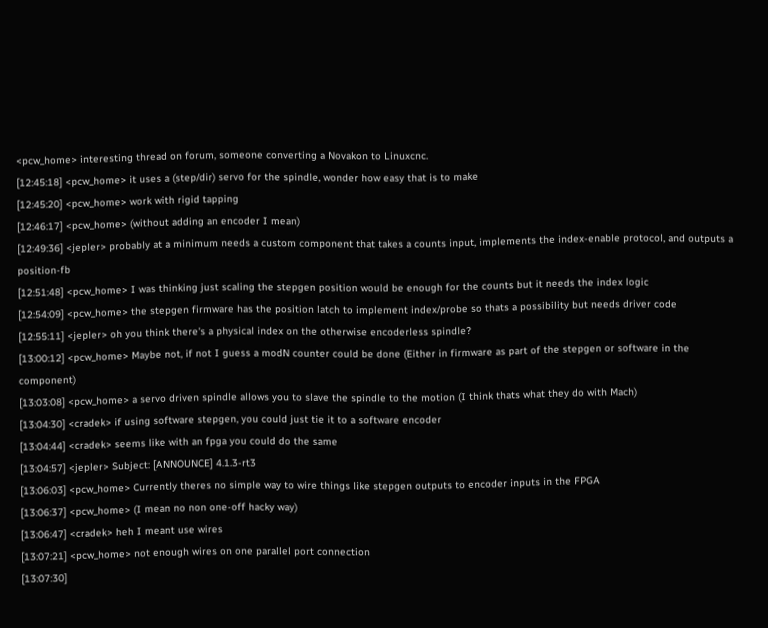<pcw_home> interesting thread on forum, someone converting a Novakon to Linuxcnc.
[12:45:18] <pcw_home> it uses a (step/dir) servo for the spindle, wonder how easy that is to make
[12:45:20] <pcw_home> work with rigid tapping
[12:46:17] <pcw_home> (without adding an encoder I mean)
[12:49:36] <jepler> probably at a minimum needs a custom component that takes a counts input, implements the index-enable protocol, and outputs a position-fb
[12:51:48] <pcw_home> I was thinking just scaling the stepgen position would be enough for the counts but it needs the index logic
[12:54:09] <pcw_home> the stepgen firmware has the position latch to implement index/probe so thats a possibility but needs driver code
[12:55:11] <jepler> oh you think there's a physical index on the otherwise encoderless spindle?
[13:00:12] <pcw_home> Maybe not, if not I guess a modN counter could be done (Either in firmware as part of the stepgen or software in the component)
[13:03:08] <pcw_home> a servo driven spindle allows you to slave the spindle to the motion (I think thats what they do with Mach)
[13:04:30] <cradek> if using software stepgen, you could just tie it to a software encoder
[13:04:44] <cradek> seems like with an fpga you could do the same
[13:04:57] <jepler> Subject: [ANNOUNCE] 4.1.3-rt3
[13:06:03] <pcw_home> Currently theres no simple way to wire things like stepgen outputs to encoder inputs in the FPGA
[13:06:37] <pcw_home> (I mean no non one-off hacky way)
[13:06:47] <cradek> heh I meant use wires
[13:07:21] <pcw_home> not enough wires on one parallel port connection
[13:07:30]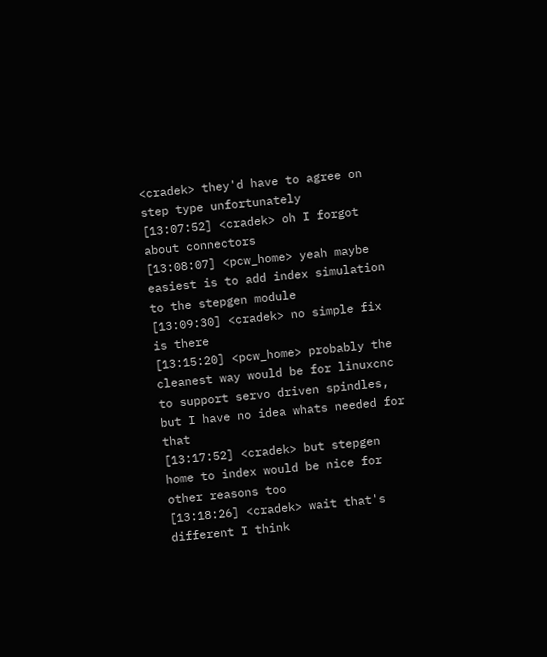<cradek> they'd have to agree on step type unfortunately
[13:07:52] <cradek> oh I forgot about connectors
[13:08:07] <pcw_home> yeah maybe easiest is to add index simulation to the stepgen module
[13:09:30] <cradek> no simple fix is there
[13:15:20] <pcw_home> probably the cleanest way would be for linuxcnc to support servo driven spindles, but I have no idea whats needed for that
[13:17:52] <cradek> but stepgen home to index would be nice for other reasons too
[13:18:26] <cradek> wait that's different I think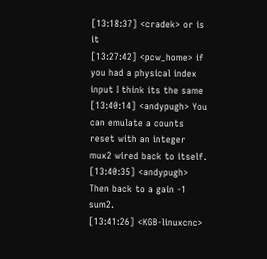[13:18:37] <cradek> or is it
[13:27:42] <pcw_home> if you had a physical index input I think its the same
[13:40:14] <andypugh> You can emulate a counts reset with an integer mux2 wired back to itself.
[13:40:35] <andypugh> Then back to a gain -1 sum2.
[13:41:26] <KGB-linuxcnc>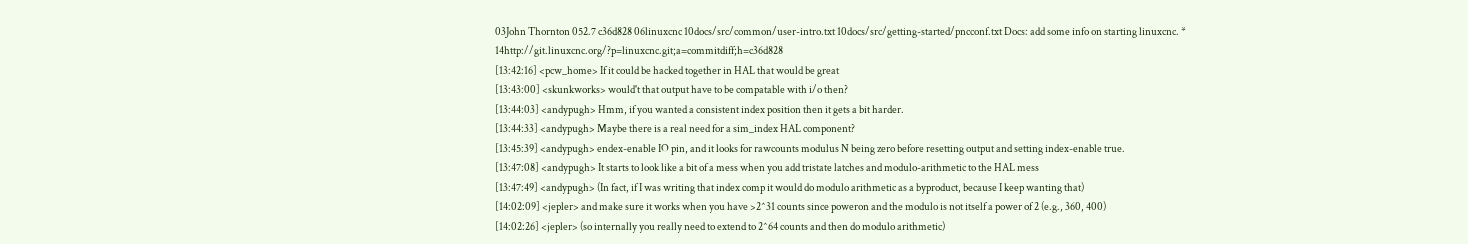03John Thornton 052.7 c36d828 06linuxcnc 10docs/src/common/user-intro.txt 10docs/src/getting-started/pncconf.txt Docs: add some info on starting linuxcnc. * 14http://git.linuxcnc.org/?p=linuxcnc.git;a=commitdiff;h=c36d828
[13:42:16] <pcw_home> If it could be hacked together in HAL that would be great
[13:43:00] <skunkworks> would't that output have to be compatable with i/o then?
[13:44:03] <andypugh> Hmm, if you wanted a consistent index position then it gets a bit harder.
[13:44:33] <andypugh> Maybe there is a real need for a sim_index HAL component?
[13:45:39] <andypugh> endex-enable IO pin, and it looks for rawcounts modulus N being zero before resetting output and setting index-enable true.
[13:47:08] <andypugh> It starts to look like a bit of a mess when you add tristate latches and modulo-arithmetic to the HAL mess
[13:47:49] <andypugh> (In fact, if I was writing that index comp it would do modulo arithmetic as a byproduct, because I keep wanting that)
[14:02:09] <jepler> and make sure it works when you have >2^31 counts since poweron and the modulo is not itself a power of 2 (e.g., 360, 400)
[14:02:26] <jepler> (so internally you really need to extend to 2^64 counts and then do modulo arithmetic)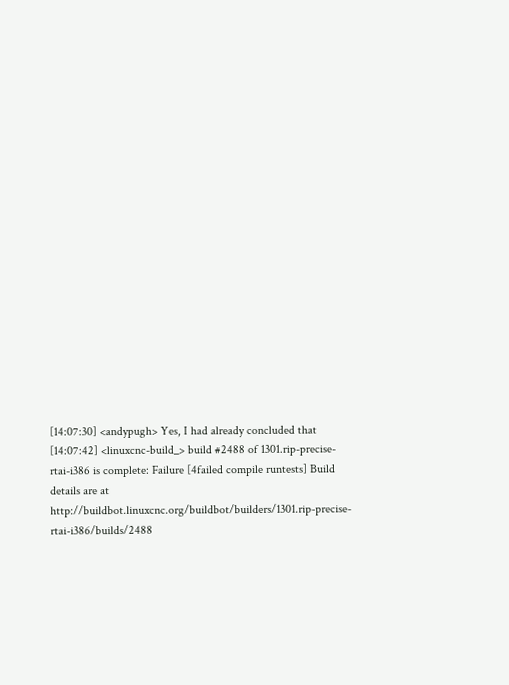[14:07:30] <andypugh> Yes, I had already concluded that
[14:07:42] <linuxcnc-build_> build #2488 of 1301.rip-precise-rtai-i386 is complete: Failure [4failed compile runtests] Build details are at http://buildbot.linuxcnc.org/buildbot/builders/1301.rip-precise-rtai-i386/builds/2488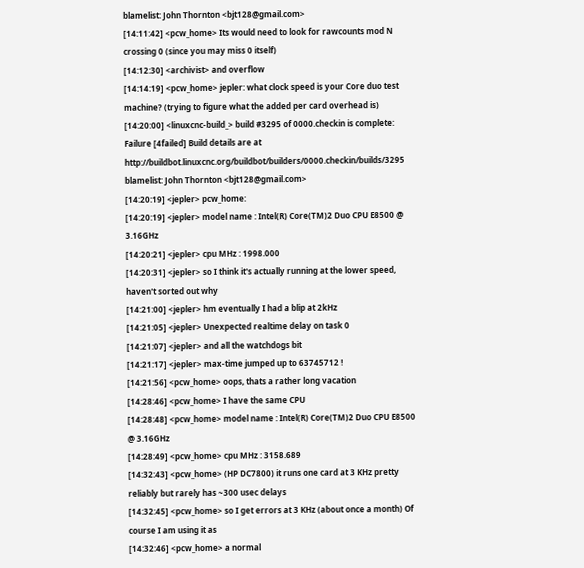blamelist: John Thornton <bjt128@gmail.com>
[14:11:42] <pcw_home> Its would need to look for rawcounts mod N crossing 0 (since you may miss 0 itself)
[14:12:30] <archivist> and overflow
[14:14:19] <pcw_home> jepler: what clock speed is your Core duo test machine? (trying to figure what the added per card overhead is)
[14:20:00] <linuxcnc-build_> build #3295 of 0000.checkin is complete: Failure [4failed] Build details are at http://buildbot.linuxcnc.org/buildbot/builders/0000.checkin/builds/3295 blamelist: John Thornton <bjt128@gmail.com>
[14:20:19] <jepler> pcw_home:
[14:20:19] <jepler> model name : Intel(R) Core(TM)2 Duo CPU E8500 @ 3.16GHz
[14:20:21] <jepler> cpu MHz : 1998.000
[14:20:31] <jepler> so I think it's actually running at the lower speed, haven't sorted out why
[14:21:00] <jepler> hm eventually I had a blip at 2kHz
[14:21:05] <jepler> Unexpected realtime delay on task 0
[14:21:07] <jepler> and all the watchdogs bit
[14:21:17] <jepler> max-time jumped up to 63745712 !
[14:21:56] <pcw_home> oops, thats a rather long vacation
[14:28:46] <pcw_home> I have the same CPU
[14:28:48] <pcw_home> model name : Intel(R) Core(TM)2 Duo CPU E8500 @ 3.16GHz
[14:28:49] <pcw_home> cpu MHz : 3158.689
[14:32:43] <pcw_home> (HP DC7800) it runs one card at 3 KHz pretty reliably but rarely has ~300 usec delays
[14:32:45] <pcw_home> so I get errors at 3 KHz (about once a month) Of course I am using it as
[14:32:46] <pcw_home> a normal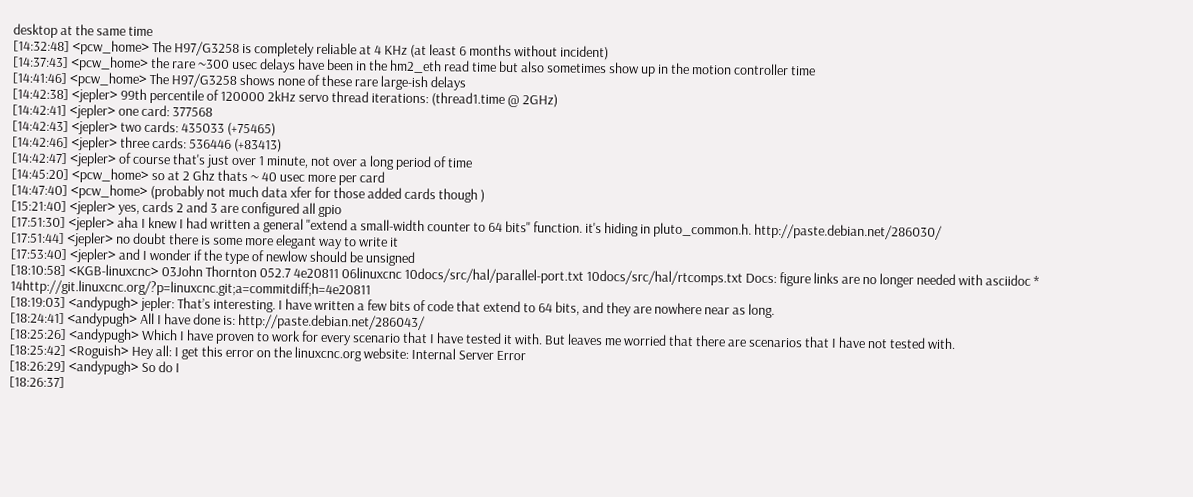desktop at the same time
[14:32:48] <pcw_home> The H97/G3258 is completely reliable at 4 KHz (at least 6 months without incident)
[14:37:43] <pcw_home> the rare ~300 usec delays have been in the hm2_eth read time but also sometimes show up in the motion controller time
[14:41:46] <pcw_home> The H97/G3258 shows none of these rare large-ish delays
[14:42:38] <jepler> 99th percentile of 120000 2kHz servo thread iterations: (thread1.time @ 2GHz)
[14:42:41] <jepler> one card: 377568
[14:42:43] <jepler> two cards: 435033 (+75465)
[14:42:46] <jepler> three cards: 536446 (+83413)
[14:42:47] <jepler> of course that's just over 1 minute, not over a long period of time
[14:45:20] <pcw_home> so at 2 Ghz thats ~ 40 usec more per card
[14:47:40] <pcw_home> (probably not much data xfer for those added cards though )
[15:21:40] <jepler> yes, cards 2 and 3 are configured all gpio
[17:51:30] <jepler> aha I knew I had written a general "extend a small-width counter to 64 bits" function. it's hiding in pluto_common.h. http://paste.debian.net/286030/
[17:51:44] <jepler> no doubt there is some more elegant way to write it
[17:53:40] <jepler> and I wonder if the type of newlow should be unsigned
[18:10:58] <KGB-linuxcnc> 03John Thornton 052.7 4e20811 06linuxcnc 10docs/src/hal/parallel-port.txt 10docs/src/hal/rtcomps.txt Docs: figure links are no longer needed with asciidoc * 14http://git.linuxcnc.org/?p=linuxcnc.git;a=commitdiff;h=4e20811
[18:19:03] <andypugh> jepler: That’s interesting. I have written a few bits of code that extend to 64 bits, and they are nowhere near as long.
[18:24:41] <andypugh> All I have done is: http://paste.debian.net/286043/
[18:25:26] <andypugh> Which I have proven to work for every scenario that I have tested it with. But leaves me worried that there are scenarios that I have not tested with.
[18:25:42] <Roguish> Hey all: I get this error on the linuxcnc.org website: Internal Server Error
[18:26:29] <andypugh> So do I
[18:26:37]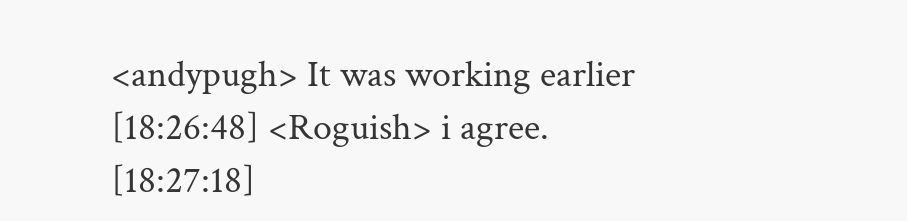<andypugh> It was working earlier
[18:26:48] <Roguish> i agree.
[18:27:18]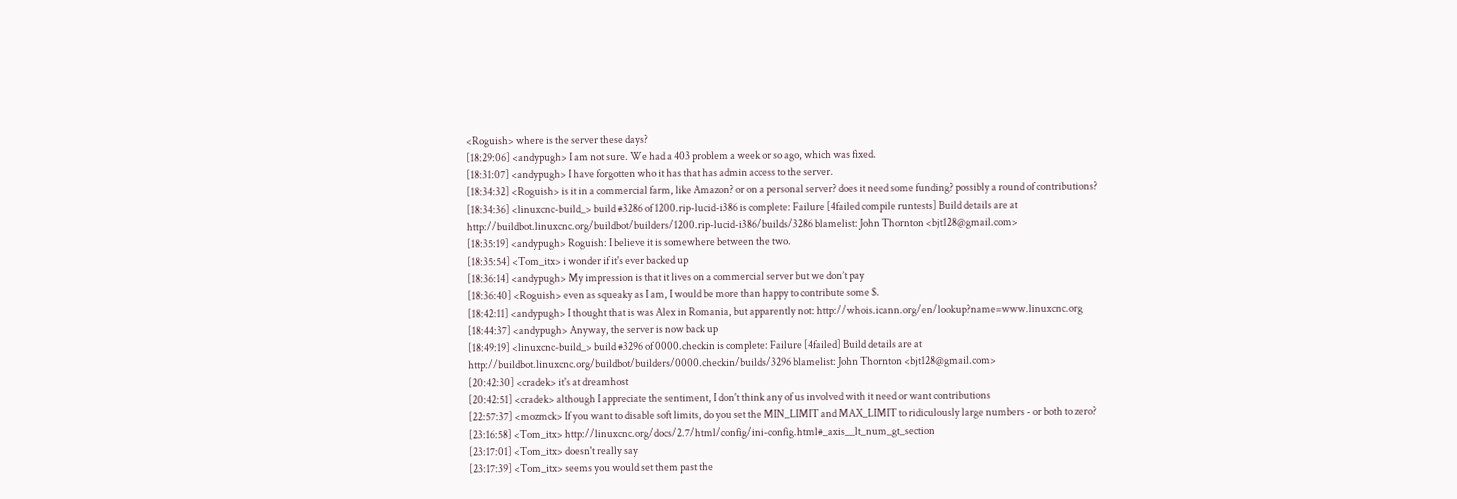<Roguish> where is the server these days?
[18:29:06] <andypugh> I am not sure. We had a 403 problem a week or so ago, which was fixed.
[18:31:07] <andypugh> I have forgotten who it has that has admin access to the server.
[18:34:32] <Roguish> is it in a commercial farm, like Amazon? or on a personal server? does it need some funding? possibly a round of contributions?
[18:34:36] <linuxcnc-build_> build #3286 of 1200.rip-lucid-i386 is complete: Failure [4failed compile runtests] Build details are at http://buildbot.linuxcnc.org/buildbot/builders/1200.rip-lucid-i386/builds/3286 blamelist: John Thornton <bjt128@gmail.com>
[18:35:19] <andypugh> Roguish: I believe it is somewhere between the two.
[18:35:54] <Tom_itx> i wonder if it's ever backed up
[18:36:14] <andypugh> My impression is that it lives on a commercial server but we don’t pay
[18:36:40] <Roguish> even as squeaky as I am, I would be more than happy to contribute some $.
[18:42:11] <andypugh> I thought that is was Alex in Romania, but apparently not: http://whois.icann.org/en/lookup?name=www.linuxcnc.org
[18:44:37] <andypugh> Anyway, the server is now back up
[18:49:19] <linuxcnc-build_> build #3296 of 0000.checkin is complete: Failure [4failed] Build details are at http://buildbot.linuxcnc.org/buildbot/builders/0000.checkin/builds/3296 blamelist: John Thornton <bjt128@gmail.com>
[20:42:30] <cradek> it's at dreamhost
[20:42:51] <cradek> although I appreciate the sentiment, I don't think any of us involved with it need or want contributions
[22:57:37] <mozmck> If you want to disable soft limits, do you set the MIN_LIMIT and MAX_LIMIT to ridiculously large numbers - or both to zero?
[23:16:58] <Tom_itx> http://linuxcnc.org/docs/2.7/html/config/ini-config.html#_axis__lt_num_gt_section
[23:17:01] <Tom_itx> doesn't really say
[23:17:39] <Tom_itx> seems you would set them past the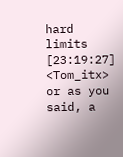hard limits
[23:19:27] <Tom_itx> or as you said, a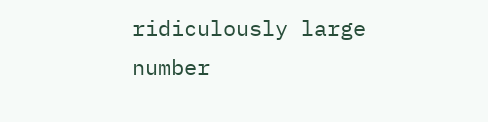ridiculously large number